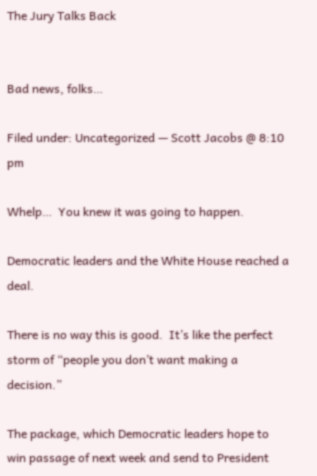The Jury Talks Back


Bad news, folks…

Filed under: Uncategorized — Scott Jacobs @ 8:10 pm

Whelp…  You knew it was going to happen.

Democratic leaders and the White House reached a deal.

There is no way this is good.  It’s like the perfect storm of “people you don’t want making a decision.”

The package, which Democratic leaders hope to win passage of next week and send to President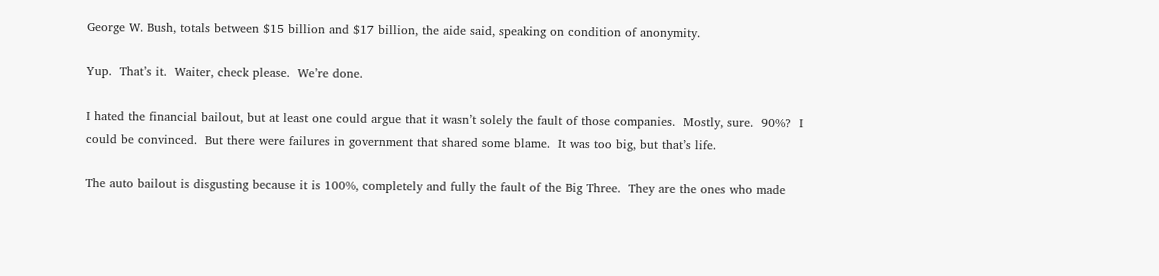George W. Bush, totals between $15 billion and $17 billion, the aide said, speaking on condition of anonymity.

Yup.  That’s it.  Waiter, check please.  We’re done.

I hated the financial bailout, but at least one could argue that it wasn’t solely the fault of those companies.  Mostly, sure.  90%?  I could be convinced.  But there were failures in government that shared some blame.  It was too big, but that’s life.

The auto bailout is disgusting because it is 100%, completely and fully the fault of the Big Three.  They are the ones who made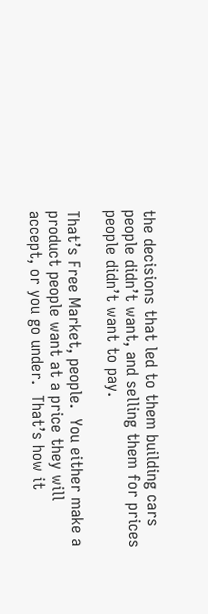the decisions that led to them building cars people didn’t want, and selling them for prices people didn’t want to pay.

That’s Free Market, people.  You either make a product people want at a price they will accept, or you go under.  That’s how it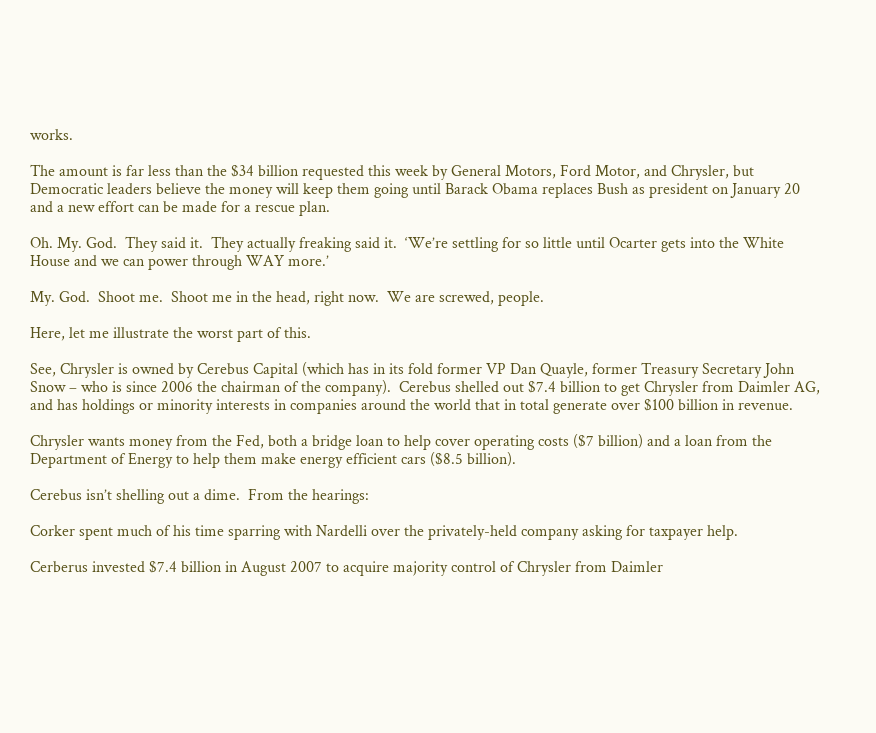works.

The amount is far less than the $34 billion requested this week by General Motors, Ford Motor, and Chrysler, but Democratic leaders believe the money will keep them going until Barack Obama replaces Bush as president on January 20 and a new effort can be made for a rescue plan.

Oh. My. God.  They said it.  They actually freaking said it.  ‘We’re settling for so little until Ocarter gets into the White House and we can power through WAY more.’

My. God.  Shoot me.  Shoot me in the head, right now.  We are screwed, people.

Here, let me illustrate the worst part of this.

See, Chrysler is owned by Cerebus Capital (which has in its fold former VP Dan Quayle, former Treasury Secretary John Snow – who is since 2006 the chairman of the company).  Cerebus shelled out $7.4 billion to get Chrysler from Daimler AG, and has holdings or minority interests in companies around the world that in total generate over $100 billion in revenue.

Chrysler wants money from the Fed, both a bridge loan to help cover operating costs ($7 billion) and a loan from the Department of Energy to help them make energy efficient cars ($8.5 billion).

Cerebus isn’t shelling out a dime.  From the hearings:

Corker spent much of his time sparring with Nardelli over the privately-held company asking for taxpayer help.

Cerberus invested $7.4 billion in August 2007 to acquire majority control of Chrysler from Daimler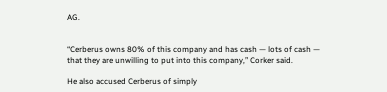AG.


“Cerberus owns 80% of this company and has cash — lots of cash — that they are unwilling to put into this company,” Corker said.

He also accused Cerberus of simply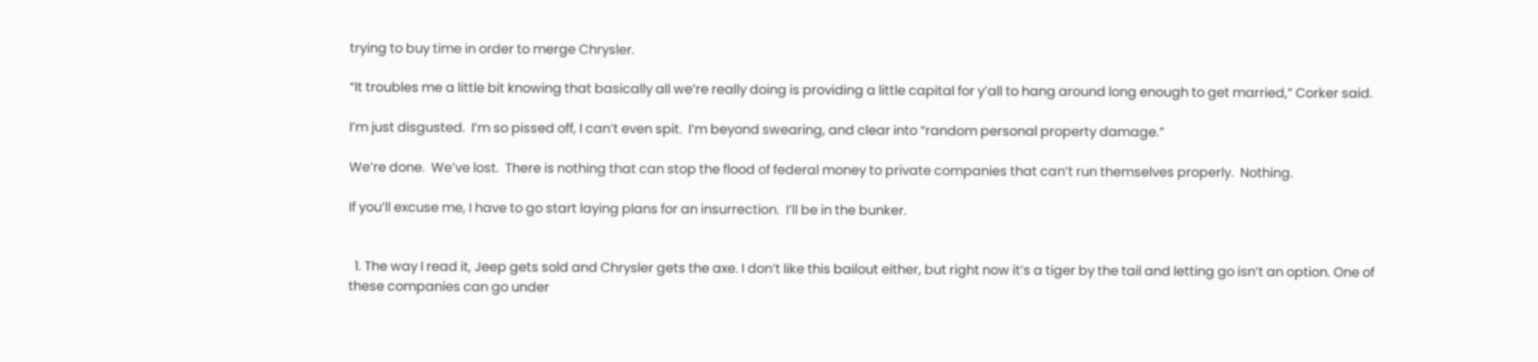trying to buy time in order to merge Chrysler.

“It troubles me a little bit knowing that basically all we’re really doing is providing a little capital for y’all to hang around long enough to get married,” Corker said.

I’m just disgusted.  I’m so pissed off, I can’t even spit.  I’m beyond swearing, and clear into “random personal property damage.”

We’re done.  We’ve lost.  There is nothing that can stop the flood of federal money to private companies that can’t run themselves properly.  Nothing.

If you’ll excuse me, I have to go start laying plans for an insurrection.  I’ll be in the bunker.


  1. The way I read it, Jeep gets sold and Chrysler gets the axe. I don’t like this bailout either, but right now it’s a tiger by the tail and letting go isn’t an option. One of these companies can go under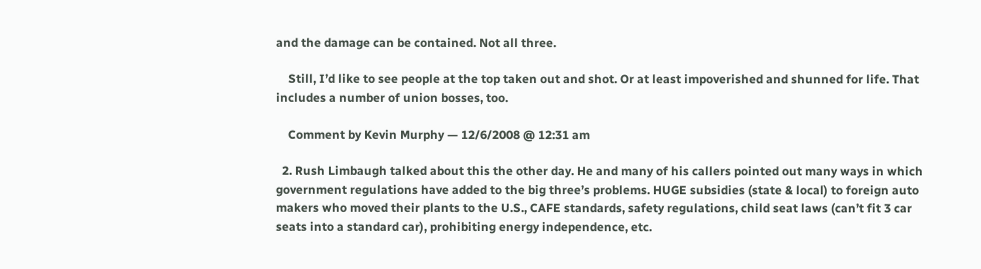and the damage can be contained. Not all three.

    Still, I’d like to see people at the top taken out and shot. Or at least impoverished and shunned for life. That includes a number of union bosses, too.

    Comment by Kevin Murphy — 12/6/2008 @ 12:31 am

  2. Rush Limbaugh talked about this the other day. He and many of his callers pointed out many ways in which government regulations have added to the big three’s problems. HUGE subsidies (state & local) to foreign auto makers who moved their plants to the U.S., CAFE standards, safety regulations, child seat laws (can’t fit 3 car seats into a standard car), prohibiting energy independence, etc.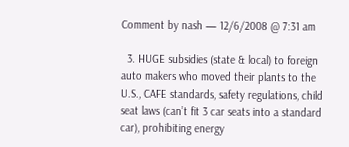Comment by nash — 12/6/2008 @ 7:31 am

  3. HUGE subsidies (state & local) to foreign auto makers who moved their plants to the U.S., CAFE standards, safety regulations, child seat laws (can’t fit 3 car seats into a standard car), prohibiting energy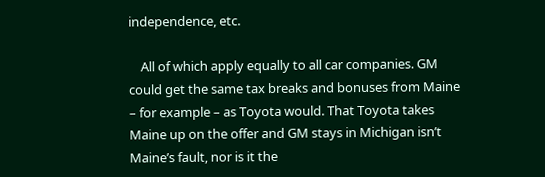independence, etc.

    All of which apply equally to all car companies. GM could get the same tax breaks and bonuses from Maine – for example – as Toyota would. That Toyota takes Maine up on the offer and GM stays in Michigan isn’t Maine’s fault, nor is it the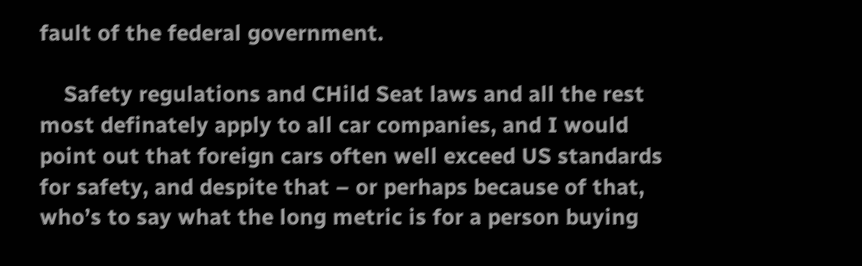fault of the federal government.

    Safety regulations and CHild Seat laws and all the rest most definately apply to all car companies, and I would point out that foreign cars often well exceed US standards for safety, and despite that – or perhaps because of that, who’s to say what the long metric is for a person buying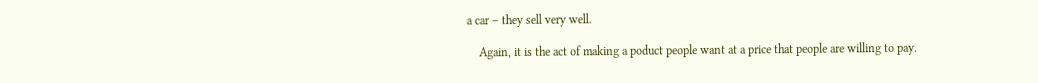a car – they sell very well.

    Again, it is the act of making a poduct people want at a price that people are willing to pay.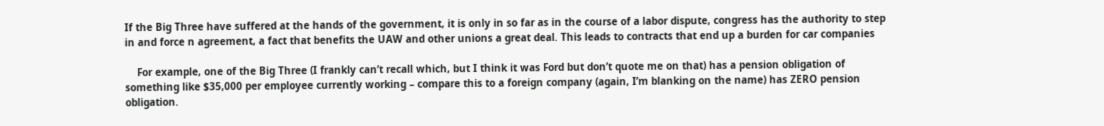If the Big Three have suffered at the hands of the government, it is only in so far as in the course of a labor dispute, congress has the authority to step in and force n agreement, a fact that benefits the UAW and other unions a great deal. This leads to contracts that end up a burden for car companies

    For example, one of the Big Three (I frankly can’t recall which, but I think it was Ford but don’t quote me on that) has a pension obligation of something like $35,000 per employee currently working – compare this to a foreign company (again, I’m blanking on the name) has ZERO pension obligation.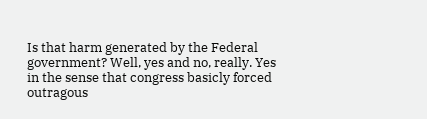Is that harm generated by the Federal government? Well, yes and no, really. Yes in the sense that congress basicly forced outragous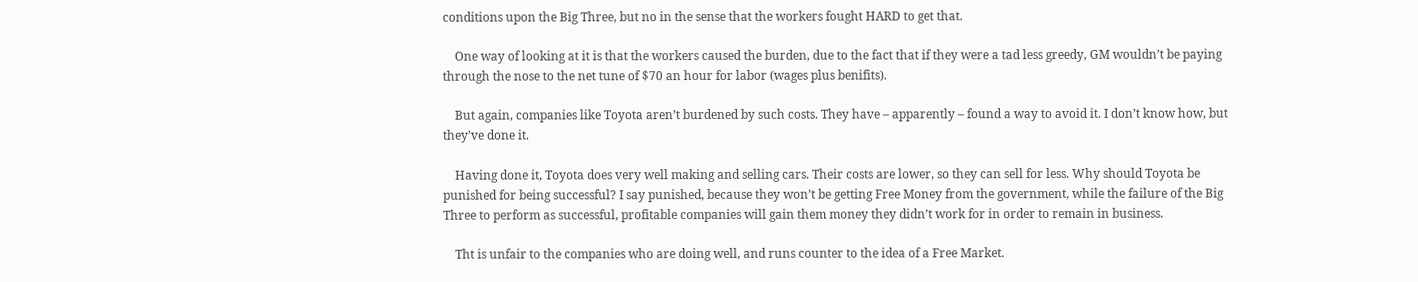conditions upon the Big Three, but no in the sense that the workers fought HARD to get that.

    One way of looking at it is that the workers caused the burden, due to the fact that if they were a tad less greedy, GM wouldn’t be paying through the nose to the net tune of $70 an hour for labor (wages plus benifits).

    But again, companies like Toyota aren’t burdened by such costs. They have – apparently – found a way to avoid it. I don’t know how, but they’ve done it.

    Having done it, Toyota does very well making and selling cars. Their costs are lower, so they can sell for less. Why should Toyota be punished for being successful? I say punished, because they won’t be getting Free Money from the government, while the failure of the Big Three to perform as successful, profitable companies will gain them money they didn’t work for in order to remain in business.

    Tht is unfair to the companies who are doing well, and runs counter to the idea of a Free Market.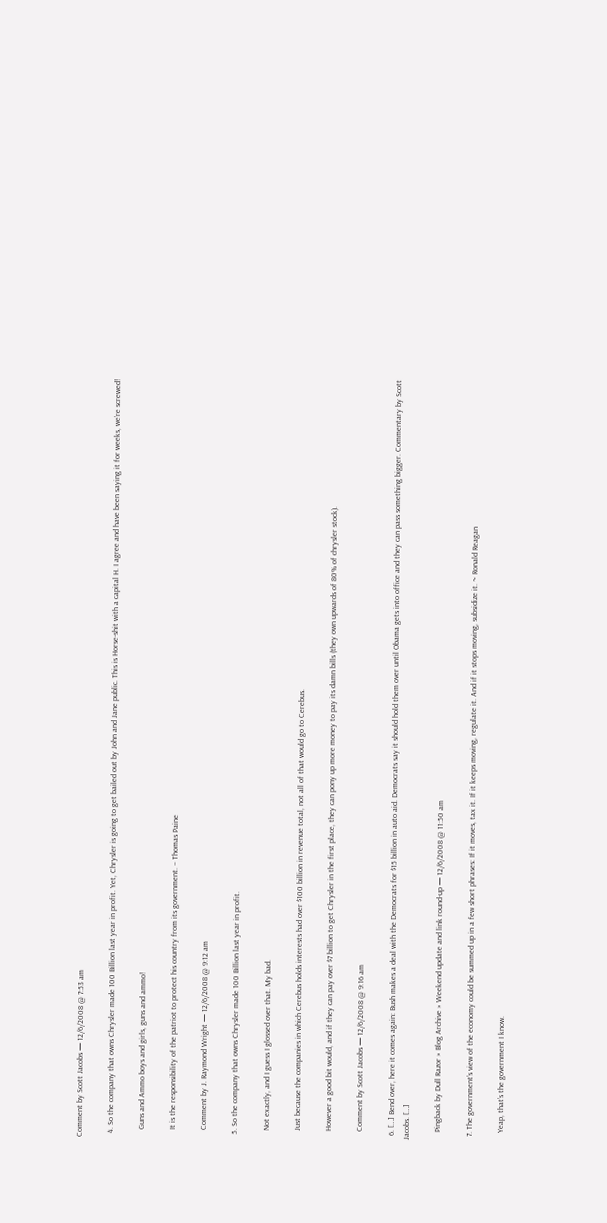Comment by Scott Jacobs — 12/6/2008 @ 7:53 am

  4. So the company that owns Chrysler made 100 Billion last year in profit. Yet, Chrysler is going to get bailed out by John and Jane public. This is Horse-shit with a capital H. I agree and have been saying it for weeks, we’re screwed!

    Guns and Ammo boys and girls, guns and ammo!

    It is the responsibility of the patriot to protect his country from its government. – Thomas Paine

    Comment by J. Raymond Wright — 12/6/2008 @ 9:12 am

  5. So the company that owns Chrysler made 100 Billion last year in profit.

    Not exactly, and I guess I glossed over that. My bad.

    Just because the companies in which Cerebus holds interests had over $100 billion in revenue total, not all of that would go to Cerebus.

    However a good bit would, and if they can pay over $7 billion to get Chrysler in the first place, they can pony up more money to pay its damn bills (they own upwards of 80% of chrysler stock).

    Comment by Scott Jacobs — 12/6/2008 @ 9:16 am

  6. […] Bend over, here it comes again: Bush makes a deal with the Democrats for $15 billion in auto aid. Democrats say it should hold them over until Obama gets into office and they can pass something bigger. Commentary by Scott Jacobs. […]

    Pingback by Dull Razor » Blog Archive » Weekend update and link round-up — 12/6/2008 @ 11:50 am

  7. The government’s view of the economy could be summed up in a few short phrases: If it moves, tax it. If it keeps moving, regulate it. And if it stops moving, subsidize it. ~ Ronald Reagan

    Yeap, that’s the government I know.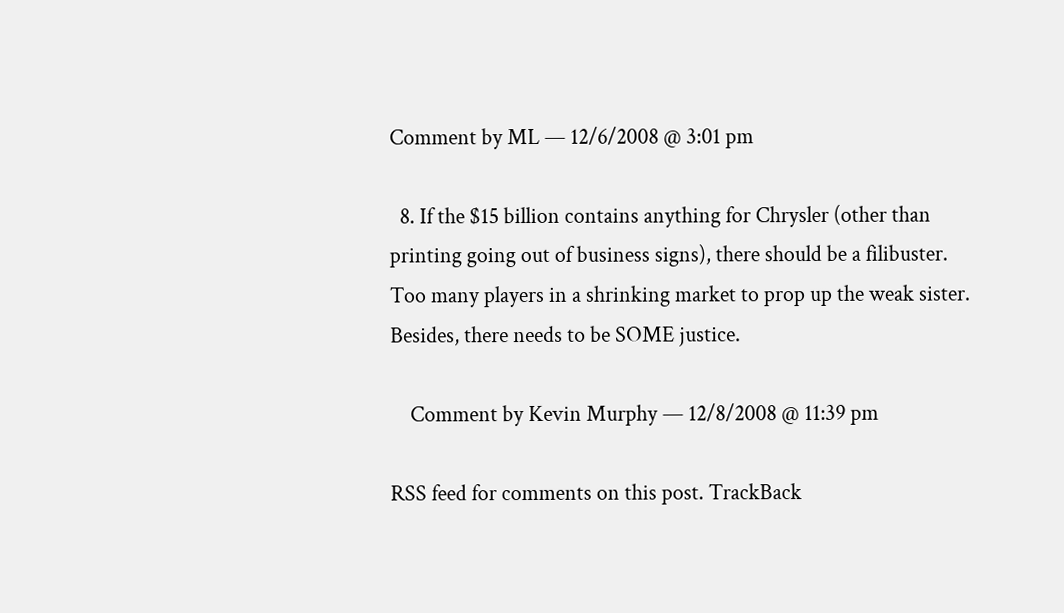Comment by ML — 12/6/2008 @ 3:01 pm

  8. If the $15 billion contains anything for Chrysler (other than printing going out of business signs), there should be a filibuster. Too many players in a shrinking market to prop up the weak sister. Besides, there needs to be SOME justice.

    Comment by Kevin Murphy — 12/8/2008 @ 11:39 pm

RSS feed for comments on this post. TrackBack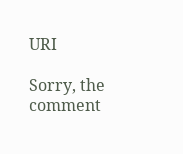URI

Sorry, the comment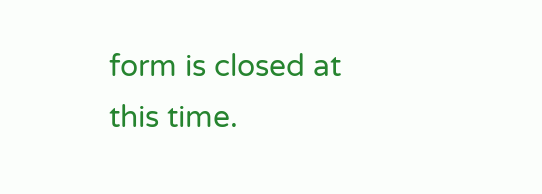form is closed at this time.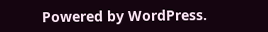Powered by WordPress.